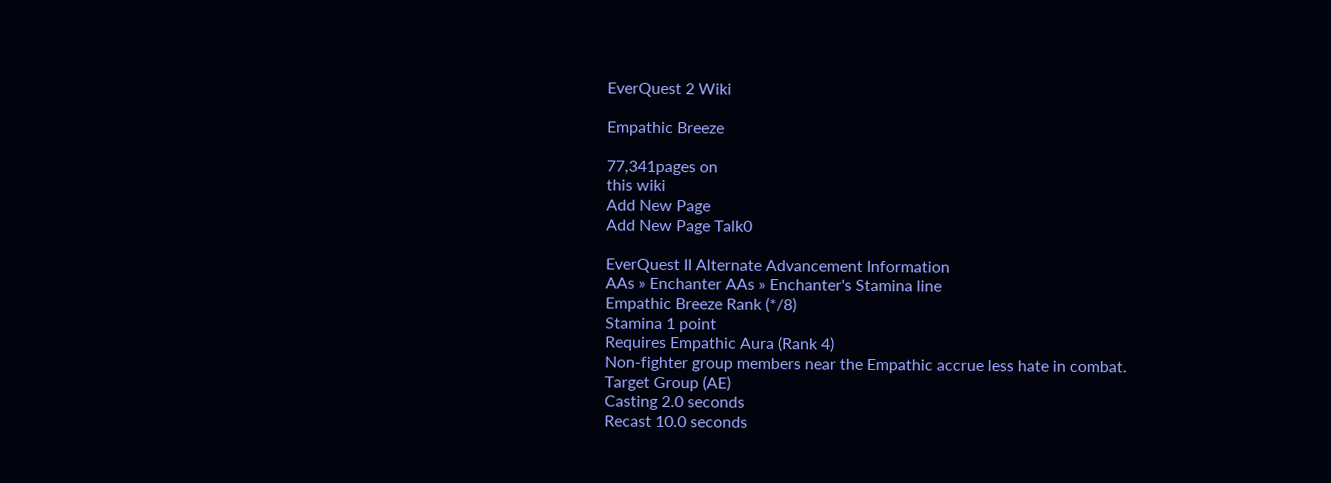EverQuest 2 Wiki

Empathic Breeze

77,341pages on
this wiki
Add New Page
Add New Page Talk0

EverQuest II Alternate Advancement Information
AAs » Enchanter AAs » Enchanter's Stamina line
Empathic Breeze Rank (*/8)
Stamina 1 point
Requires Empathic Aura (Rank 4)
Non-fighter group members near the Empathic accrue less hate in combat.
Target Group (AE)
Casting 2.0 seconds
Recast 10.0 seconds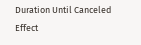Duration Until Canceled
Effect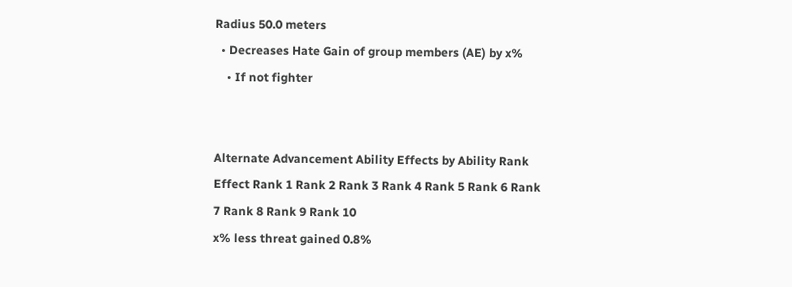Radius 50.0 meters
  • Decreases Hate Gain of group members (AE) by x%
    • If not fighter


Alternate Advancement Ability Effects by Ability Rank
Effect Rank 1 Rank 2 Rank 3 Rank 4 Rank 5 Rank 6 Rank 7 Rank 8 Rank 9 Rank 10
x% less threat gained 0.8%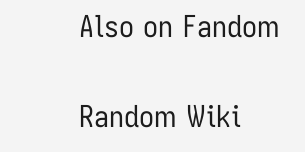Also on Fandom

Random Wiki